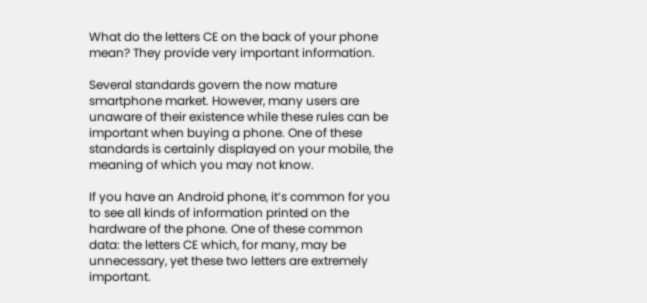What do the letters CE on the back of your phone mean? They provide very important information.

Several standards govern the now mature smartphone market. However, many users are unaware of their existence while these rules can be important when buying a phone. One of these standards is certainly displayed on your mobile, the meaning of which you may not know.

If you have an Android phone, it’s common for you to see all kinds of information printed on the hardware of the phone. One of these common data: the letters CE which, for many, may be unnecessary, yet these two letters are extremely important.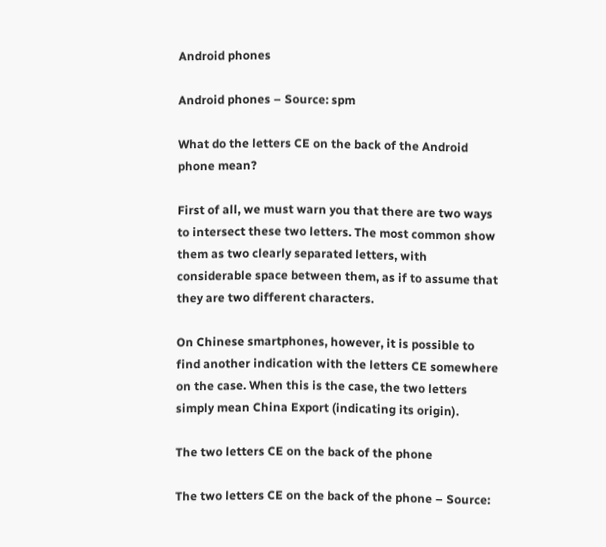Android phones

Android phones – Source: spm

What do the letters CE on the back of the Android phone mean?

First of all, we must warn you that there are two ways to intersect these two letters. The most common show them as two clearly separated letters, with considerable space between them, as if to assume that they are two different characters.

On Chinese smartphones, however, it is possible to find another indication with the letters CE somewhere on the case. When this is the case, the two letters simply mean China Export (indicating its origin).

The two letters CE on the back of the phone

The two letters CE on the back of the phone – Source: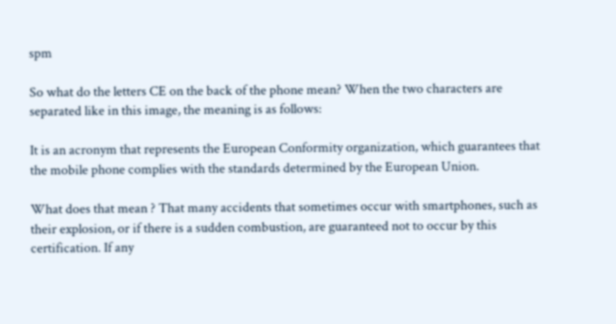spm

So what do the letters CE on the back of the phone mean? When the two characters are separated like in this image, the meaning is as follows:

It is an acronym that represents the European Conformity organization, which guarantees that the mobile phone complies with the standards determined by the European Union.

What does that mean ? That many accidents that sometimes occur with smartphones, such as their explosion, or if there is a sudden combustion, are guaranteed not to occur by this certification. If any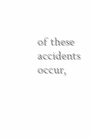of these accidents occur,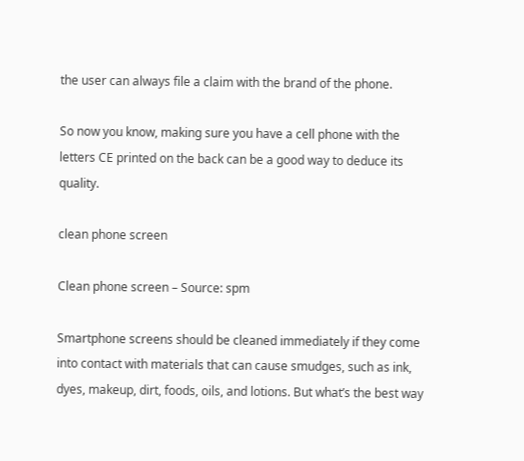the user can always file a claim with the brand of the phone.

So now you know, making sure you have a cell phone with the letters CE printed on the back can be a good way to deduce its quality.

clean phone screen

Clean phone screen – Source: spm

Smartphone screens should be cleaned immediately if they come into contact with materials that can cause smudges, such as ink, dyes, makeup, dirt, foods, oils, and lotions. But what’s the best way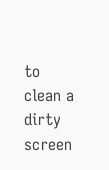to clean a dirty screen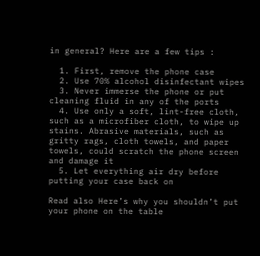in general? Here are a few tips :

  1. First, remove the phone case
  2. Use 70% alcohol disinfectant wipes
  3. Never immerse the phone or put cleaning fluid in any of the ports
  4. Use only a soft, lint-free cloth, such as a microfiber cloth, to wipe up stains. Abrasive materials, such as gritty rags, cloth towels, and paper towels, could scratch the phone screen and damage it
  5. Let everything air dry before putting your case back on

Read also Here’s why you shouldn’t put your phone on the table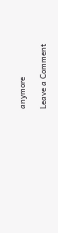anymore

Leave a Comment